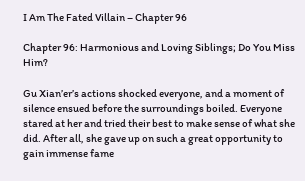I Am The Fated Villain – Chapter 96

Chapter 96: Harmonious and Loving Siblings; Do You Miss Him?

Gu Xian’er’s actions shocked everyone, and a moment of silence ensued before the surroundings boiled. Everyone stared at her and tried their best to make sense of what she did. After all, she gave up on such a great opportunity to gain immense fame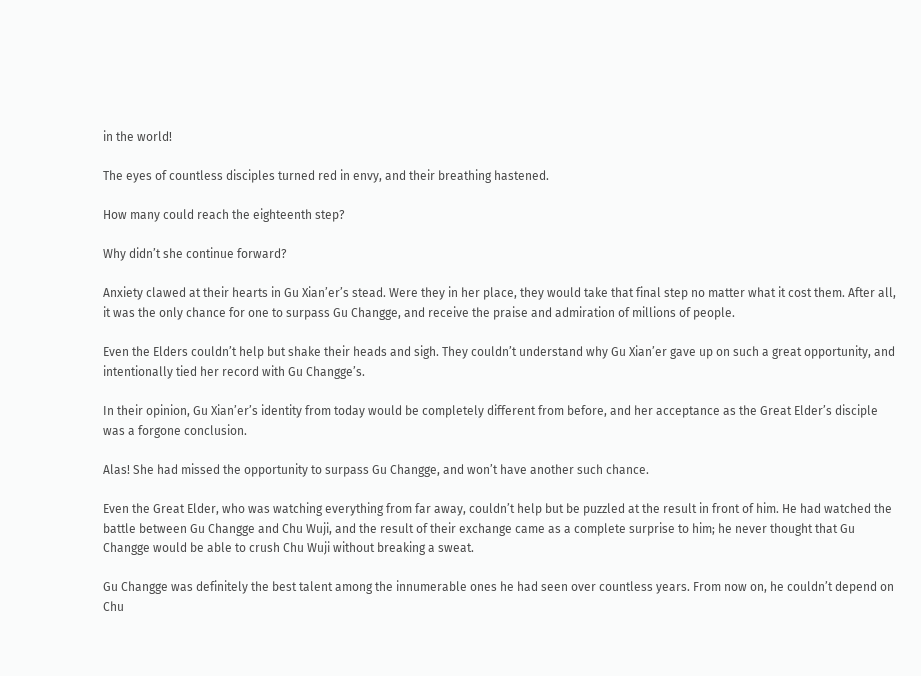in the world!

The eyes of countless disciples turned red in envy, and their breathing hastened.

How many could reach the eighteenth step?

Why didn’t she continue forward?

Anxiety clawed at their hearts in Gu Xian’er’s stead. Were they in her place, they would take that final step no matter what it cost them. After all, it was the only chance for one to surpass Gu Changge, and receive the praise and admiration of millions of people.

Even the Elders couldn’t help but shake their heads and sigh. They couldn’t understand why Gu Xian’er gave up on such a great opportunity, and intentionally tied her record with Gu Changge’s.

In their opinion, Gu Xian’er’s identity from today would be completely different from before, and her acceptance as the Great Elder’s disciple was a forgone conclusion.

Alas! She had missed the opportunity to surpass Gu Changge, and won’t have another such chance.

Even the Great Elder, who was watching everything from far away, couldn’t help but be puzzled at the result in front of him. He had watched the battle between Gu Changge and Chu Wuji, and the result of their exchange came as a complete surprise to him; he never thought that Gu Changge would be able to crush Chu Wuji without breaking a sweat.

Gu Changge was definitely the best talent among the innumerable ones he had seen over countless years. From now on, he couldn’t depend on Chu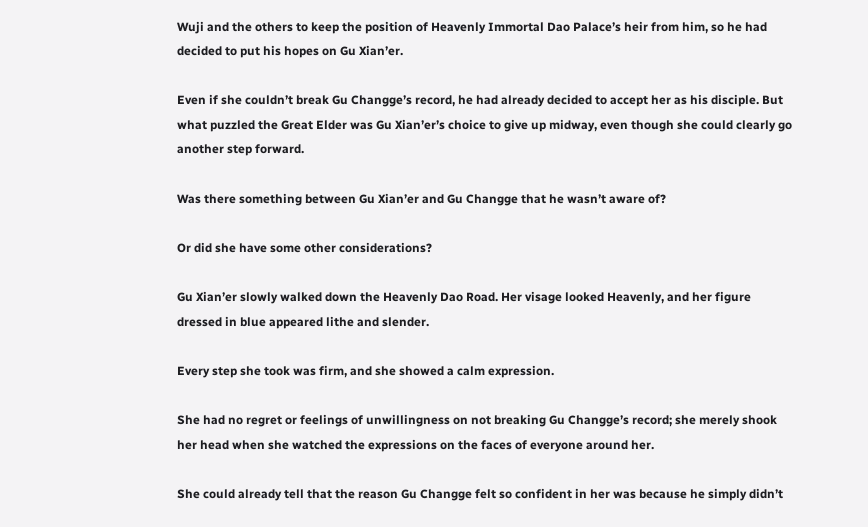Wuji and the others to keep the position of Heavenly Immortal Dao Palace’s heir from him, so he had decided to put his hopes on Gu Xian’er.

Even if she couldn’t break Gu Changge’s record, he had already decided to accept her as his disciple. But what puzzled the Great Elder was Gu Xian’er’s choice to give up midway, even though she could clearly go another step forward.

Was there something between Gu Xian’er and Gu Changge that he wasn’t aware of?

Or did she have some other considerations?

Gu Xian’er slowly walked down the Heavenly Dao Road. Her visage looked Heavenly, and her figure dressed in blue appeared lithe and slender.

Every step she took was firm, and she showed a calm expression.

She had no regret or feelings of unwillingness on not breaking Gu Changge’s record; she merely shook her head when she watched the expressions on the faces of everyone around her.

She could already tell that the reason Gu Changge felt so confident in her was because he simply didn’t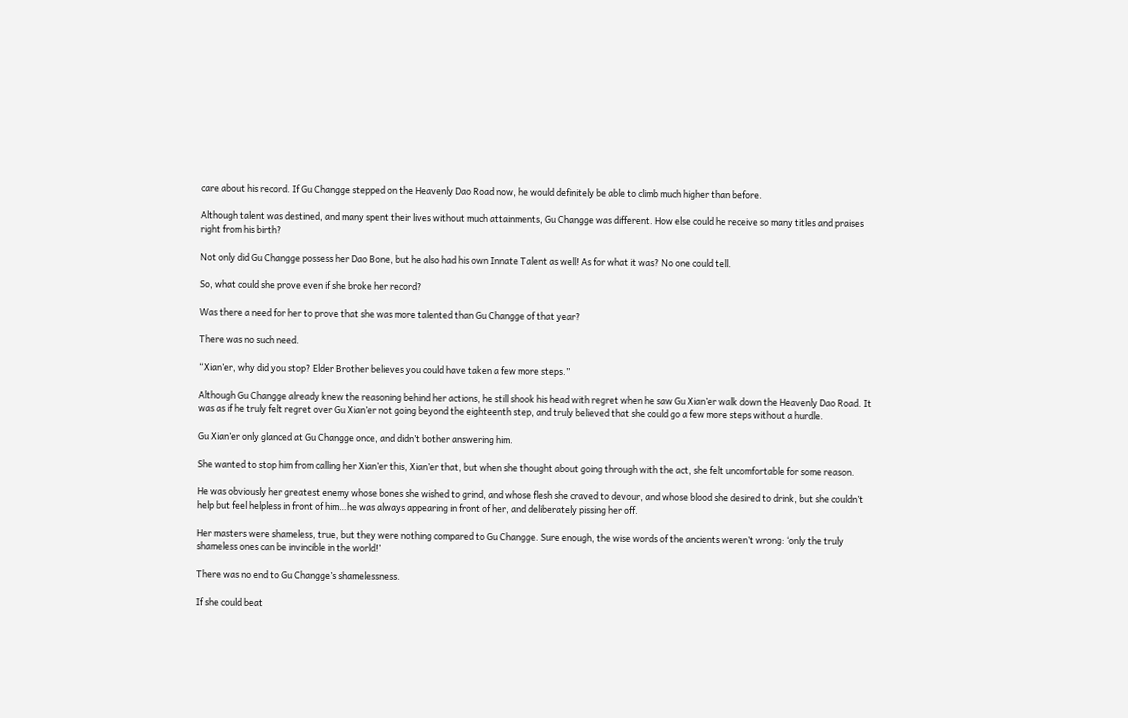care about his record. If Gu Changge stepped on the Heavenly Dao Road now, he would definitely be able to climb much higher than before.

Although talent was destined, and many spent their lives without much attainments, Gu Changge was different. How else could he receive so many titles and praises right from his birth?

Not only did Gu Changge possess her Dao Bone, but he also had his own Innate Talent as well! As for what it was? No one could tell.

So, what could she prove even if she broke her record?

Was there a need for her to prove that she was more talented than Gu Changge of that year?

There was no such need.

“Xian’er, why did you stop? Elder Brother believes you could have taken a few more steps.”

Although Gu Changge already knew the reasoning behind her actions, he still shook his head with regret when he saw Gu Xian’er walk down the Heavenly Dao Road. It was as if he truly felt regret over Gu Xian’er not going beyond the eighteenth step, and truly believed that she could go a few more steps without a hurdle.

Gu Xian’er only glanced at Gu Changge once, and didn’t bother answering him.

She wanted to stop him from calling her Xian’er this, Xian’er that, but when she thought about going through with the act, she felt uncomfortable for some reason.

He was obviously her greatest enemy whose bones she wished to grind, and whose flesh she craved to devour, and whose blood she desired to drink, but she couldn’t help but feel helpless in front of him…he was always appearing in front of her, and deliberately pissing her off.

Her masters were shameless, true, but they were nothing compared to Gu Changge. Sure enough, the wise words of the ancients weren’t wrong: ‘only the truly shameless ones can be invincible in the world!’

There was no end to Gu Changge’s shamelessness.

If she could beat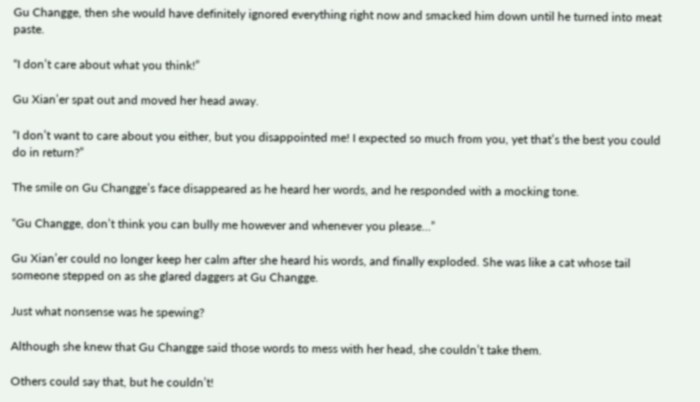Gu Changge, then she would have definitely ignored everything right now and smacked him down until he turned into meat paste.

“I don’t care about what you think!”

Gu Xian’er spat out and moved her head away.

“I don’t want to care about you either, but you disappointed me! I expected so much from you, yet that’s the best you could do in return?”

The smile on Gu Changge’s face disappeared as he heard her words, and he responded with a mocking tone.

“Gu Changge, don’t think you can bully me however and whenever you please…”

Gu Xian’er could no longer keep her calm after she heard his words, and finally exploded. She was like a cat whose tail someone stepped on as she glared daggers at Gu Changge.

Just what nonsense was he spewing?

Although she knew that Gu Changge said those words to mess with her head, she couldn’t take them.

Others could say that, but he couldn’t!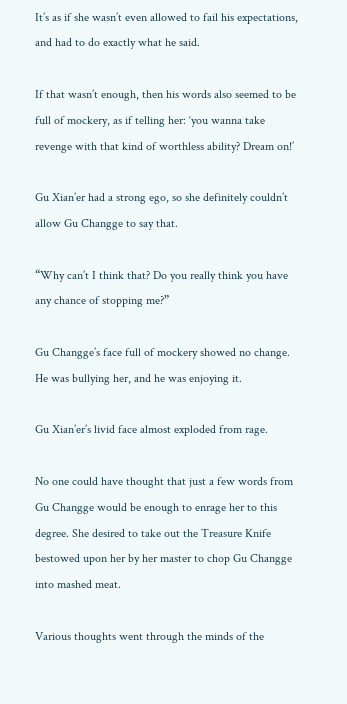It’s as if she wasn’t even allowed to fail his expectations, and had to do exactly what he said.

If that wasn’t enough, then his words also seemed to be full of mockery, as if telling her: ‘you wanna take revenge with that kind of worthless ability? Dream on!’

Gu Xian’er had a strong ego, so she definitely couldn’t allow Gu Changge to say that.

“Why can’t I think that? Do you really think you have any chance of stopping me?”

Gu Changge’s face full of mockery showed no change. He was bullying her, and he was enjoying it.

Gu Xian’er’s livid face almost exploded from rage.

No one could have thought that just a few words from Gu Changge would be enough to enrage her to this degree. She desired to take out the Treasure Knife bestowed upon her by her master to chop Gu Changge into mashed meat.

Various thoughts went through the minds of the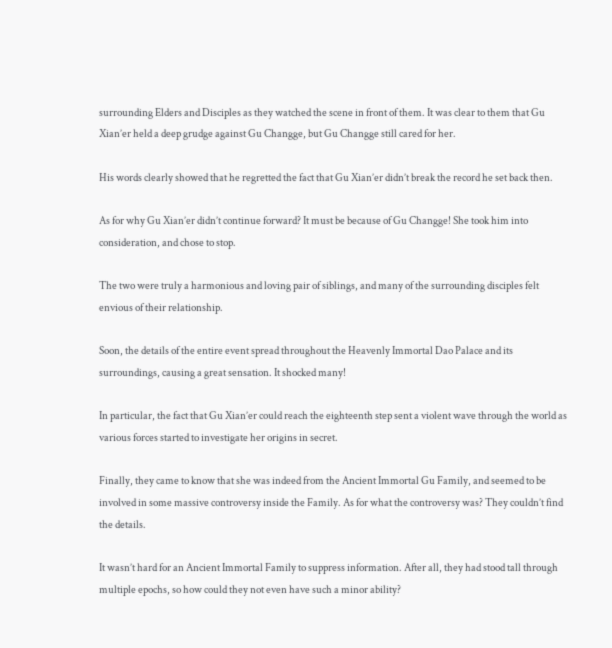surrounding Elders and Disciples as they watched the scene in front of them. It was clear to them that Gu Xian’er held a deep grudge against Gu Changge, but Gu Changge still cared for her.

His words clearly showed that he regretted the fact that Gu Xian’er didn’t break the record he set back then.

As for why Gu Xian’er didn’t continue forward? It must be because of Gu Changge! She took him into consideration, and chose to stop.

The two were truly a harmonious and loving pair of siblings, and many of the surrounding disciples felt envious of their relationship.

Soon, the details of the entire event spread throughout the Heavenly Immortal Dao Palace and its surroundings, causing a great sensation. It shocked many!

In particular, the fact that Gu Xian’er could reach the eighteenth step sent a violent wave through the world as various forces started to investigate her origins in secret.

Finally, they came to know that she was indeed from the Ancient Immortal Gu Family, and seemed to be involved in some massive controversy inside the Family. As for what the controversy was? They couldn’t find the details.

It wasn’t hard for an Ancient Immortal Family to suppress information. After all, they had stood tall through multiple epochs, so how could they not even have such a minor ability?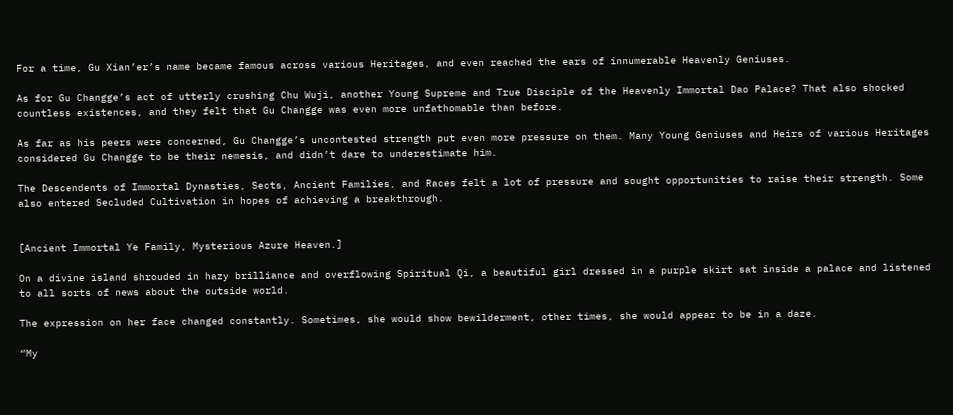For a time, Gu Xian’er’s name became famous across various Heritages, and even reached the ears of innumerable Heavenly Geniuses.

As for Gu Changge’s act of utterly crushing Chu Wuji, another Young Supreme and True Disciple of the Heavenly Immortal Dao Palace? That also shocked countless existences, and they felt that Gu Changge was even more unfathomable than before.

As far as his peers were concerned, Gu Changge’s uncontested strength put even more pressure on them. Many Young Geniuses and Heirs of various Heritages considered Gu Changge to be their nemesis, and didn’t dare to underestimate him.

The Descendents of Immortal Dynasties, Sects, Ancient Families, and Races felt a lot of pressure and sought opportunities to raise their strength. Some also entered Secluded Cultivation in hopes of achieving a breakthrough.


[Ancient Immortal Ye Family, Mysterious Azure Heaven.]

On a divine island shrouded in hazy brilliance and overflowing Spiritual Qi, a beautiful girl dressed in a purple skirt sat inside a palace and listened to all sorts of news about the outside world.

The expression on her face changed constantly. Sometimes, she would show bewilderment, other times, she would appear to be in a daze.

“My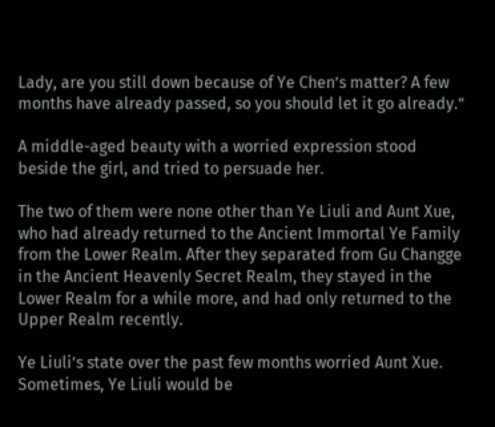Lady, are you still down because of Ye Chen’s matter? A few months have already passed, so you should let it go already.”

A middle-aged beauty with a worried expression stood beside the girl, and tried to persuade her.

The two of them were none other than Ye Liuli and Aunt Xue, who had already returned to the Ancient Immortal Ye Family from the Lower Realm. After they separated from Gu Changge in the Ancient Heavenly Secret Realm, they stayed in the Lower Realm for a while more, and had only returned to the Upper Realm recently.

Ye Liuli’s state over the past few months worried Aunt Xue. Sometimes, Ye Liuli would be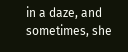in a daze, and sometimes, she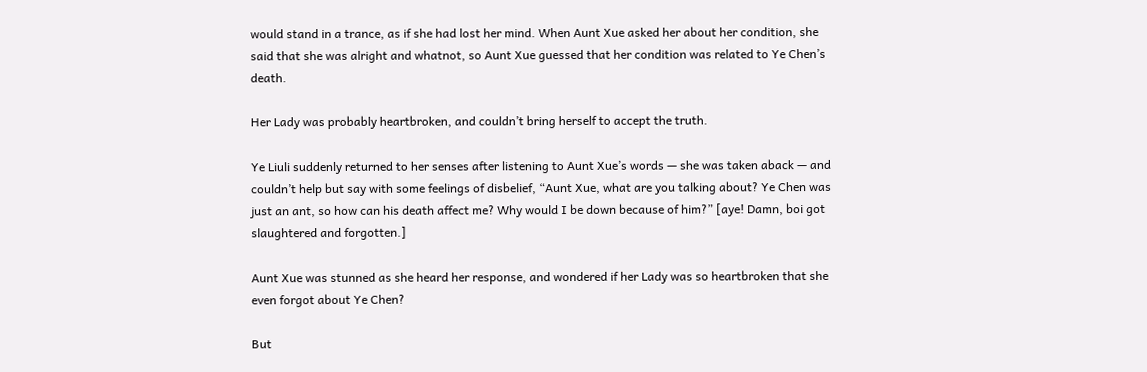would stand in a trance, as if she had lost her mind. When Aunt Xue asked her about her condition, she said that she was alright and whatnot, so Aunt Xue guessed that her condition was related to Ye Chen’s death.

Her Lady was probably heartbroken, and couldn’t bring herself to accept the truth.

Ye Liuli suddenly returned to her senses after listening to Aunt Xue’s words — she was taken aback — and couldn’t help but say with some feelings of disbelief, “Aunt Xue, what are you talking about? Ye Chen was just an ant, so how can his death affect me? Why would I be down because of him?” [aye! Damn, boi got slaughtered and forgotten.]

Aunt Xue was stunned as she heard her response, and wondered if her Lady was so heartbroken that she even forgot about Ye Chen?

But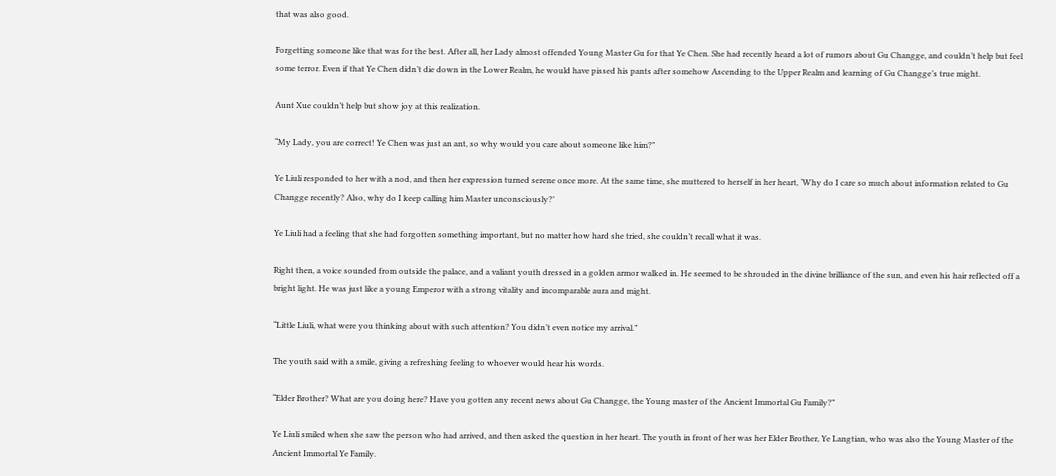that was also good.

Forgetting someone like that was for the best. After all, her Lady almost offended Young Master Gu for that Ye Chen. She had recently heard a lot of rumors about Gu Changge, and couldn’t help but feel some terror. Even if that Ye Chen didn’t die down in the Lower Realm, he would have pissed his pants after somehow Ascending to the Upper Realm and learning of Gu Changge’s true might.

Aunt Xue couldn’t help but show joy at this realization.

“My Lady, you are correct! Ye Chen was just an ant, so why would you care about someone like him?”

Ye Liuli responded to her with a nod, and then her expression turned serene once more. At the same time, she muttered to herself in her heart, ‘Why do I care so much about information related to Gu Changge recently? Also, why do I keep calling him Master unconsciously?’

Ye Liuli had a feeling that she had forgotten something important, but no matter how hard she tried, she couldn’t recall what it was.

Right then, a voice sounded from outside the palace, and a valiant youth dressed in a golden armor walked in. He seemed to be shrouded in the divine brilliance of the sun, and even his hair reflected off a bright light. He was just like a young Emperor with a strong vitality and incomparable aura and might.

“Little Liuli, what were you thinking about with such attention? You didn’t even notice my arrival.”

The youth said with a smile, giving a refreshing feeling to whoever would hear his words.

“Elder Brother? What are you doing here? Have you gotten any recent news about Gu Changge, the Young master of the Ancient Immortal Gu Family?”

Ye Liuli smiled when she saw the person who had arrived, and then asked the question in her heart. The youth in front of her was her Elder Brother, Ye Langtian, who was also the Young Master of the Ancient Immortal Ye Family.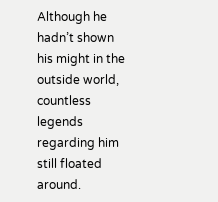Although he hadn’t shown his might in the outside world, countless legends regarding him still floated around.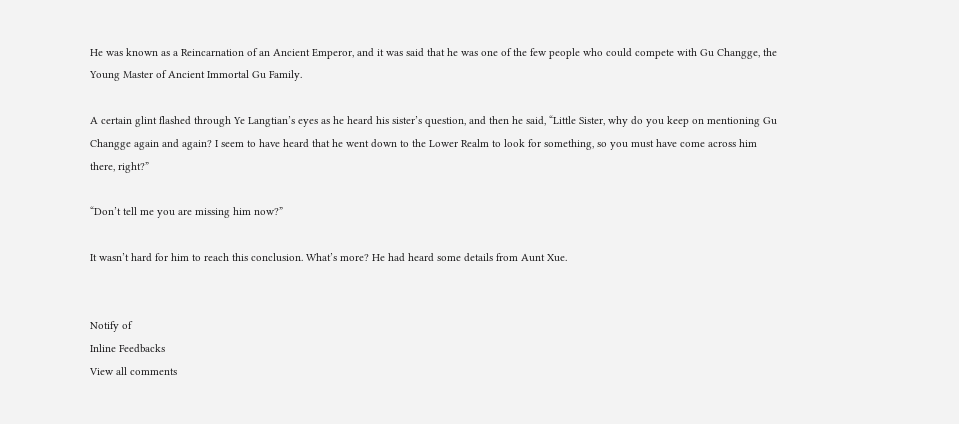He was known as a Reincarnation of an Ancient Emperor, and it was said that he was one of the few people who could compete with Gu Changge, the Young Master of Ancient Immortal Gu Family.

A certain glint flashed through Ye Langtian’s eyes as he heard his sister’s question, and then he said, “Little Sister, why do you keep on mentioning Gu Changge again and again? I seem to have heard that he went down to the Lower Realm to look for something, so you must have come across him there, right?”

“Don’t tell me you are missing him now?”

It wasn’t hard for him to reach this conclusion. What’s more? He had heard some details from Aunt Xue.


Notify of
Inline Feedbacks
View all comments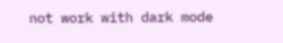not work with dark mode